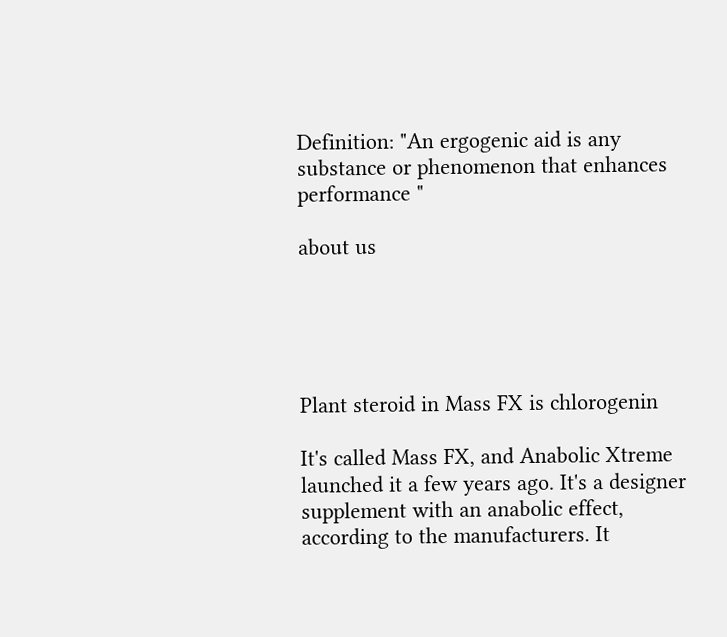Definition: "An ergogenic aid is any substance or phenomenon that enhances performance "

about us





Plant steroid in Mass FX is chlorogenin

It's called Mass FX, and Anabolic Xtreme launched it a few years ago. It's a designer supplement with an anabolic effect, according to the manufacturers. It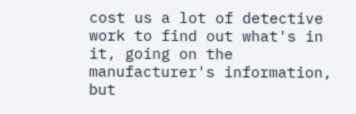cost us a lot of detective work to find out what's in it, going on the manufacturer's information, but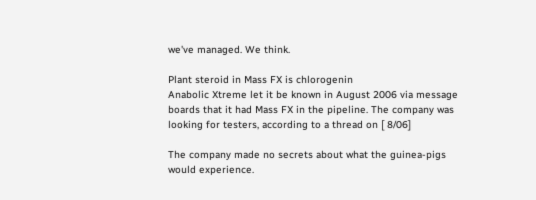we've managed. We think.

Plant steroid in Mass FX is chlorogenin
Anabolic Xtreme let it be known in August 2006 via message boards that it had Mass FX in the pipeline. The company was looking for testers, according to a thread on [ 8/06]

The company made no secrets about what the guinea-pigs would experience.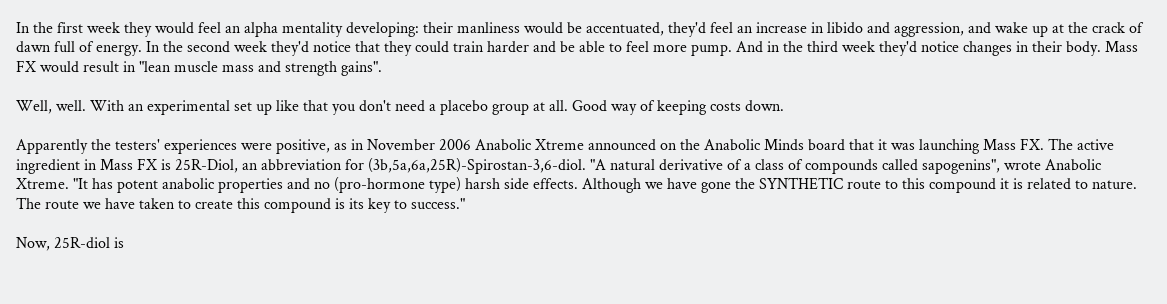In the first week they would feel an alpha mentality developing: their manliness would be accentuated, they'd feel an increase in libido and aggression, and wake up at the crack of dawn full of energy. In the second week they'd notice that they could train harder and be able to feel more pump. And in the third week they'd notice changes in their body. Mass FX would result in "lean muscle mass and strength gains".

Well, well. With an experimental set up like that you don't need a placebo group at all. Good way of keeping costs down.

Apparently the testers' experiences were positive, as in November 2006 Anabolic Xtreme announced on the Anabolic Minds board that it was launching Mass FX. The active ingredient in Mass FX is 25R-Diol, an abbreviation for (3b,5a,6a,25R)-Spirostan-3,6-diol. "A natural derivative of a class of compounds called sapogenins", wrote Anabolic Xtreme. "It has potent anabolic properties and no (pro-hormone type) harsh side effects. Although we have gone the SYNTHETIC route to this compound it is related to nature. The route we have taken to create this compound is its key to success."

Now, 25R-diol is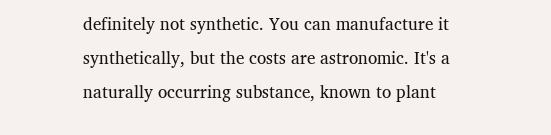definitely not synthetic. You can manufacture it synthetically, but the costs are astronomic. It's a naturally occurring substance, known to plant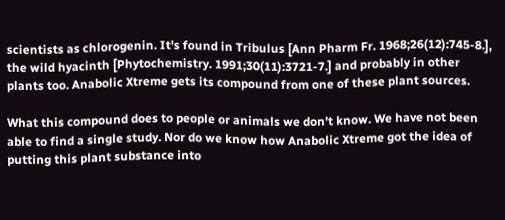scientists as chlorogenin. It's found in Tribulus [Ann Pharm Fr. 1968;26(12):745-8.], the wild hyacinth [Phytochemistry. 1991;30(11):3721-7.] and probably in other plants too. Anabolic Xtreme gets its compound from one of these plant sources.

What this compound does to people or animals we don't know. We have not been able to find a single study. Nor do we know how Anabolic Xtreme got the idea of putting this plant substance into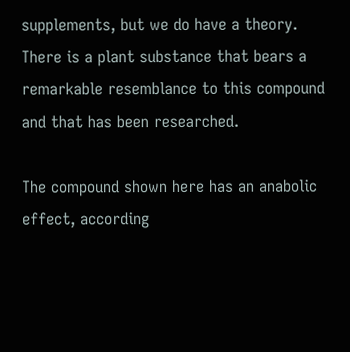supplements, but we do have a theory. There is a plant substance that bears a remarkable resemblance to this compound and that has been researched.

The compound shown here has an anabolic effect, according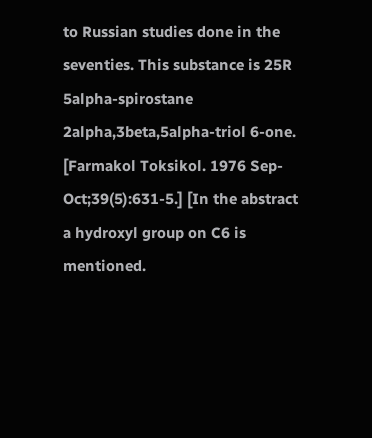to Russian studies done in the seventies. This substance is 25R 5alpha-spirostane 2alpha,3beta,5alpha-triol 6-one. [Farmakol Toksikol. 1976 Sep-Oct;39(5):631-5.] [In the abstract a hydroxyl group on C6 is mentioned.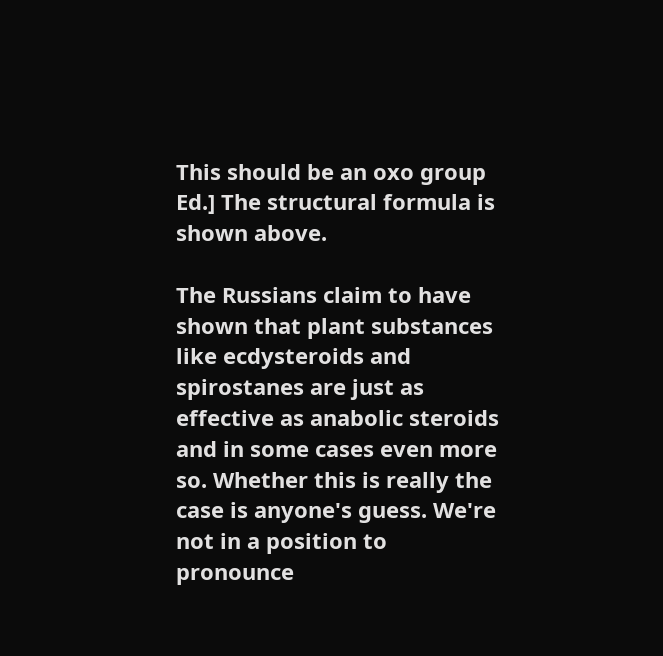This should be an oxo group Ed.] The structural formula is shown above.

The Russians claim to have shown that plant substances like ecdysteroids and spirostanes are just as effective as anabolic steroids and in some cases even more so. Whether this is really the case is anyone's guess. We're not in a position to pronounce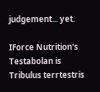judgement... yet.

IForce Nutrition's Testabolan is Tribulus terrtestris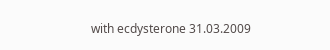with ecdysterone 31.03.2009